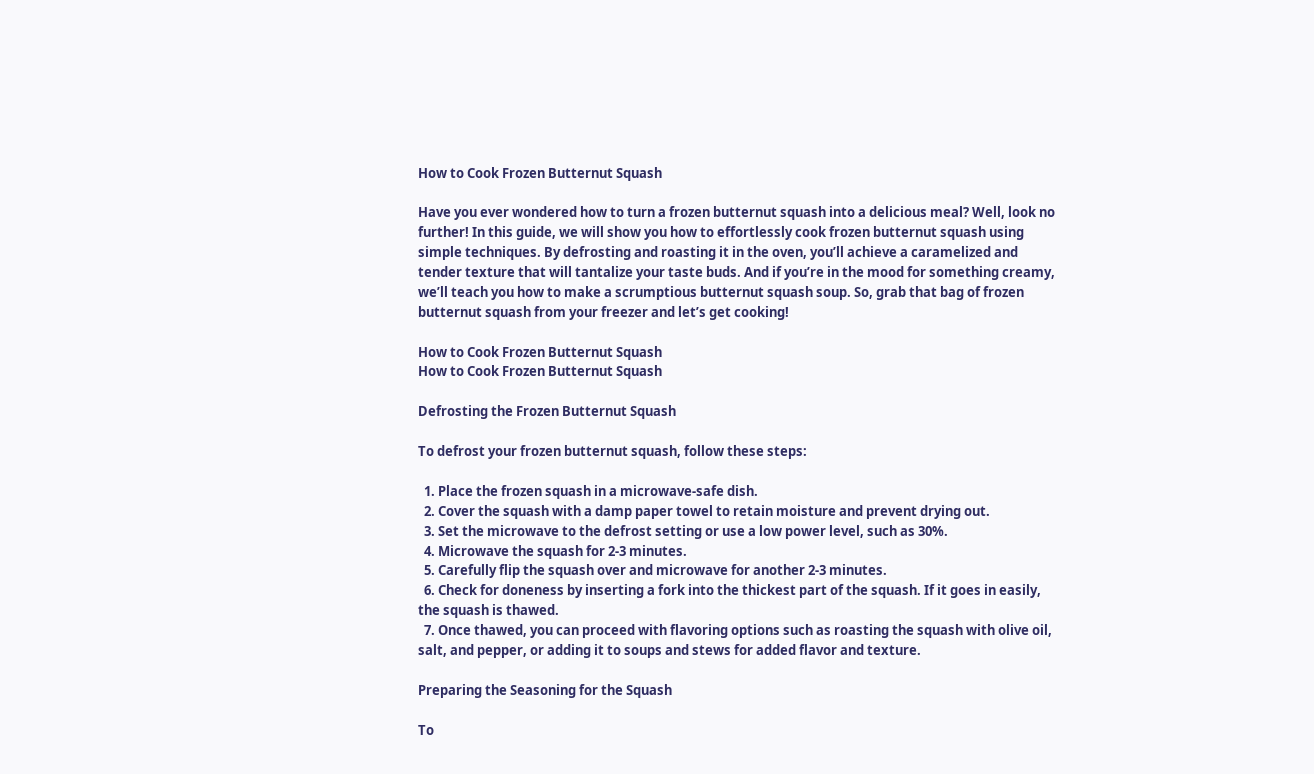How to Cook Frozen Butternut Squash

Have you ever wondered how to turn a frozen butternut squash into a delicious meal? Well, look no further! In this guide, we will show you how to effortlessly cook frozen butternut squash using simple techniques. By defrosting and roasting it in the oven, you’ll achieve a caramelized and tender texture that will tantalize your taste buds. And if you’re in the mood for something creamy, we’ll teach you how to make a scrumptious butternut squash soup. So, grab that bag of frozen butternut squash from your freezer and let’s get cooking!

How to Cook Frozen Butternut Squash
How to Cook Frozen Butternut Squash

Defrosting the Frozen Butternut Squash

To defrost your frozen butternut squash, follow these steps:

  1. Place the frozen squash in a microwave-safe dish.
  2. Cover the squash with a damp paper towel to retain moisture and prevent drying out.
  3. Set the microwave to the defrost setting or use a low power level, such as 30%.
  4. Microwave the squash for 2-3 minutes.
  5. Carefully flip the squash over and microwave for another 2-3 minutes.
  6. Check for doneness by inserting a fork into the thickest part of the squash. If it goes in easily, the squash is thawed.
  7. Once thawed, you can proceed with flavoring options such as roasting the squash with olive oil, salt, and pepper, or adding it to soups and stews for added flavor and texture.

Preparing the Seasoning for the Squash

To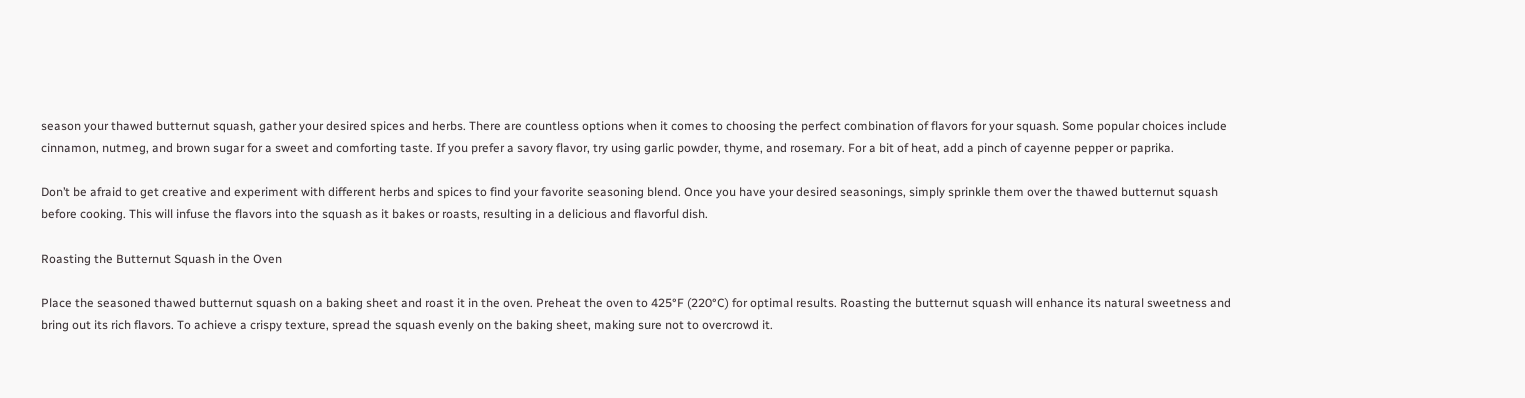season your thawed butternut squash, gather your desired spices and herbs. There are countless options when it comes to choosing the perfect combination of flavors for your squash. Some popular choices include cinnamon, nutmeg, and brown sugar for a sweet and comforting taste. If you prefer a savory flavor, try using garlic powder, thyme, and rosemary. For a bit of heat, add a pinch of cayenne pepper or paprika.

Don’t be afraid to get creative and experiment with different herbs and spices to find your favorite seasoning blend. Once you have your desired seasonings, simply sprinkle them over the thawed butternut squash before cooking. This will infuse the flavors into the squash as it bakes or roasts, resulting in a delicious and flavorful dish.

Roasting the Butternut Squash in the Oven

Place the seasoned thawed butternut squash on a baking sheet and roast it in the oven. Preheat the oven to 425°F (220°C) for optimal results. Roasting the butternut squash will enhance its natural sweetness and bring out its rich flavors. To achieve a crispy texture, spread the squash evenly on the baking sheet, making sure not to overcrowd it.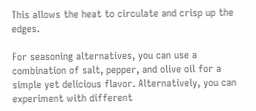This allows the heat to circulate and crisp up the edges.

For seasoning alternatives, you can use a combination of salt, pepper, and olive oil for a simple yet delicious flavor. Alternatively, you can experiment with different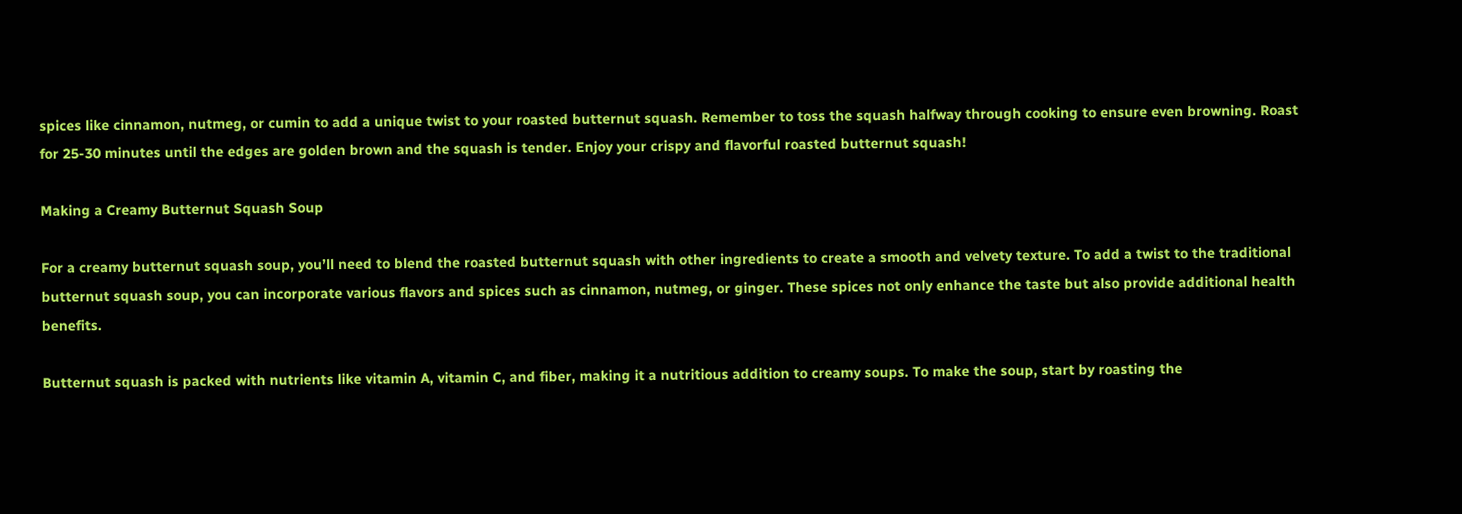spices like cinnamon, nutmeg, or cumin to add a unique twist to your roasted butternut squash. Remember to toss the squash halfway through cooking to ensure even browning. Roast for 25-30 minutes until the edges are golden brown and the squash is tender. Enjoy your crispy and flavorful roasted butternut squash!

Making a Creamy Butternut Squash Soup

For a creamy butternut squash soup, you’ll need to blend the roasted butternut squash with other ingredients to create a smooth and velvety texture. To add a twist to the traditional butternut squash soup, you can incorporate various flavors and spices such as cinnamon, nutmeg, or ginger. These spices not only enhance the taste but also provide additional health benefits.

Butternut squash is packed with nutrients like vitamin A, vitamin C, and fiber, making it a nutritious addition to creamy soups. To make the soup, start by roasting the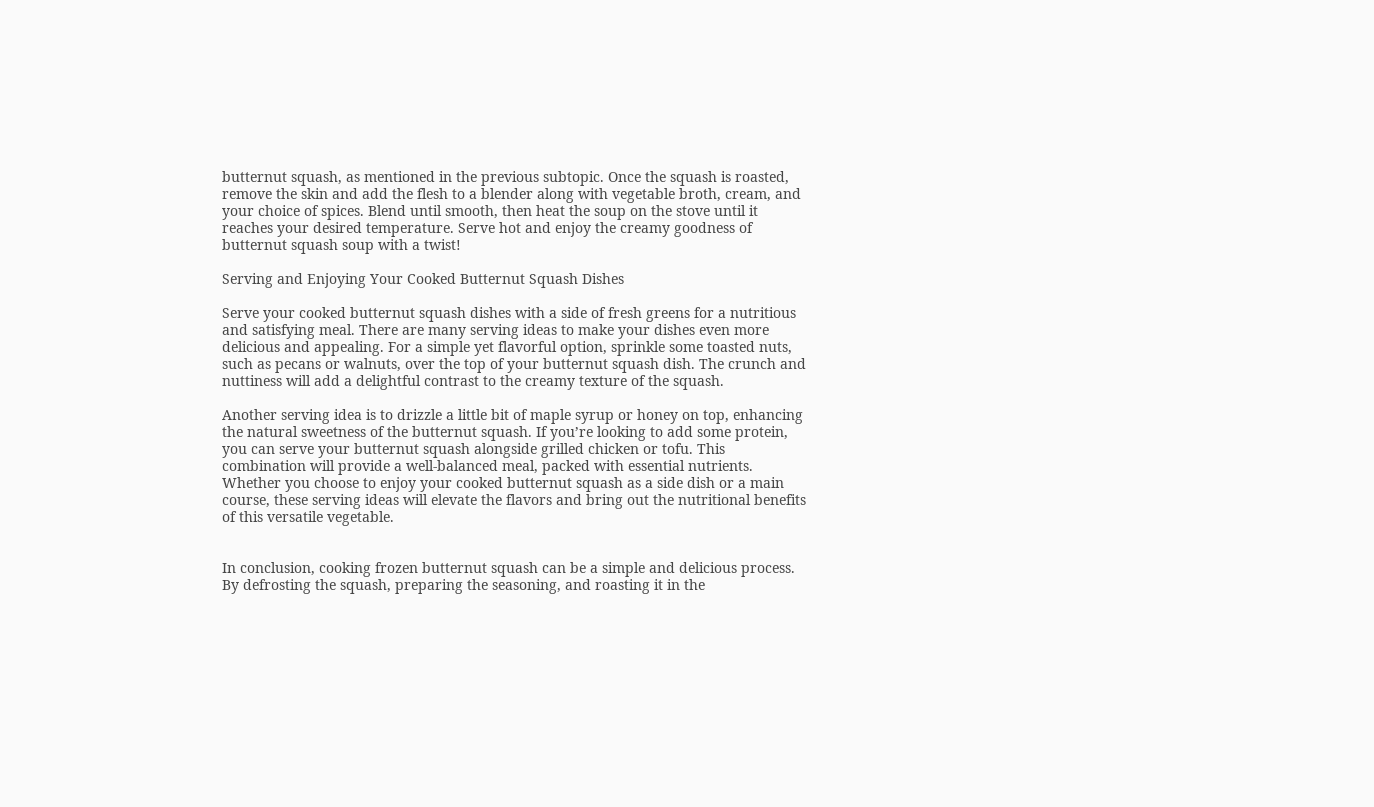butternut squash, as mentioned in the previous subtopic. Once the squash is roasted, remove the skin and add the flesh to a blender along with vegetable broth, cream, and your choice of spices. Blend until smooth, then heat the soup on the stove until it reaches your desired temperature. Serve hot and enjoy the creamy goodness of butternut squash soup with a twist!

Serving and Enjoying Your Cooked Butternut Squash Dishes

Serve your cooked butternut squash dishes with a side of fresh greens for a nutritious and satisfying meal. There are many serving ideas to make your dishes even more delicious and appealing. For a simple yet flavorful option, sprinkle some toasted nuts, such as pecans or walnuts, over the top of your butternut squash dish. The crunch and nuttiness will add a delightful contrast to the creamy texture of the squash.

Another serving idea is to drizzle a little bit of maple syrup or honey on top, enhancing the natural sweetness of the butternut squash. If you’re looking to add some protein, you can serve your butternut squash alongside grilled chicken or tofu. This combination will provide a well-balanced meal, packed with essential nutrients. Whether you choose to enjoy your cooked butternut squash as a side dish or a main course, these serving ideas will elevate the flavors and bring out the nutritional benefits of this versatile vegetable.


In conclusion, cooking frozen butternut squash can be a simple and delicious process. By defrosting the squash, preparing the seasoning, and roasting it in the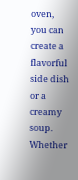oven, you can create a flavorful side dish or a creamy soup. Whether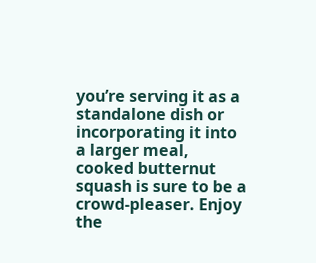you’re serving it as a standalone dish or incorporating it into a larger meal, cooked butternut squash is sure to be a crowd-pleaser. Enjoy the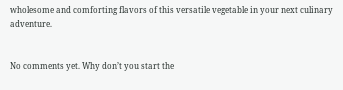wholesome and comforting flavors of this versatile vegetable in your next culinary adventure.


No comments yet. Why don’t you start the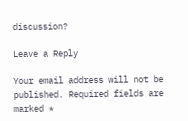discussion?

Leave a Reply

Your email address will not be published. Required fields are marked *